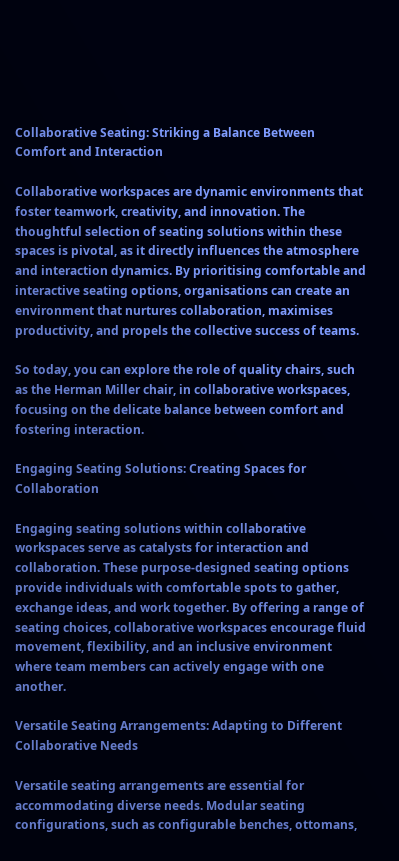Collaborative Seating: Striking a Balance Between Comfort and Interaction

Collaborative workspaces are dynamic environments that foster teamwork, creativity, and innovation. The thoughtful selection of seating solutions within these spaces is pivotal, as it directly influences the atmosphere and interaction dynamics. By prioritising comfortable and interactive seating options, organisations can create an environment that nurtures collaboration, maximises productivity, and propels the collective success of teams.

So today, you can explore the role of quality chairs, such as the Herman Miller chair, in collaborative workspaces, focusing on the delicate balance between comfort and fostering interaction.

Engaging Seating Solutions: Creating Spaces for Collaboration

Engaging seating solutions within collaborative workspaces serve as catalysts for interaction and collaboration. These purpose-designed seating options provide individuals with comfortable spots to gather, exchange ideas, and work together. By offering a range of seating choices, collaborative workspaces encourage fluid movement, flexibility, and an inclusive environment where team members can actively engage with one another.

Versatile Seating Arrangements: Adapting to Different Collaborative Needs

Versatile seating arrangements are essential for accommodating diverse needs. Modular seating configurations, such as configurable benches, ottomans,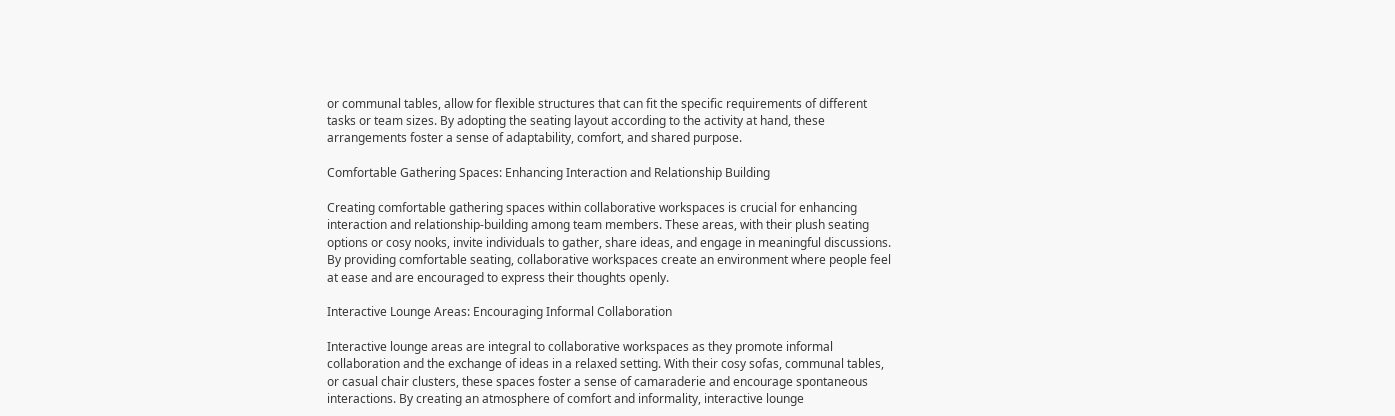or communal tables, allow for flexible structures that can fit the specific requirements of different tasks or team sizes. By adopting the seating layout according to the activity at hand, these arrangements foster a sense of adaptability, comfort, and shared purpose.

Comfortable Gathering Spaces: Enhancing Interaction and Relationship Building

Creating comfortable gathering spaces within collaborative workspaces is crucial for enhancing interaction and relationship-building among team members. These areas, with their plush seating options or cosy nooks, invite individuals to gather, share ideas, and engage in meaningful discussions. By providing comfortable seating, collaborative workspaces create an environment where people feel at ease and are encouraged to express their thoughts openly.

Interactive Lounge Areas: Encouraging Informal Collaboration

Interactive lounge areas are integral to collaborative workspaces as they promote informal collaboration and the exchange of ideas in a relaxed setting. With their cosy sofas, communal tables, or casual chair clusters, these spaces foster a sense of camaraderie and encourage spontaneous interactions. By creating an atmosphere of comfort and informality, interactive lounge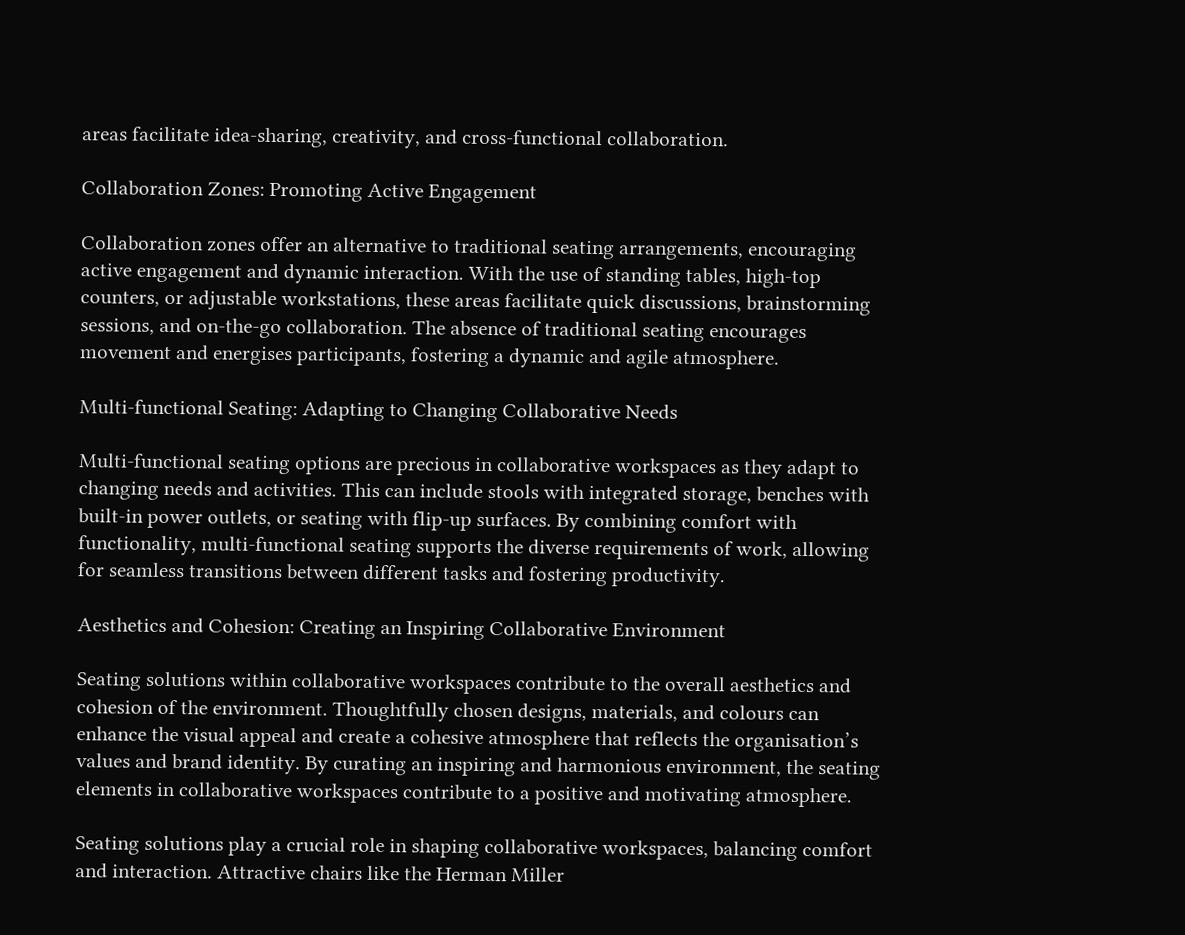areas facilitate idea-sharing, creativity, and cross-functional collaboration.

Collaboration Zones: Promoting Active Engagement

Collaboration zones offer an alternative to traditional seating arrangements, encouraging active engagement and dynamic interaction. With the use of standing tables, high-top counters, or adjustable workstations, these areas facilitate quick discussions, brainstorming sessions, and on-the-go collaboration. The absence of traditional seating encourages movement and energises participants, fostering a dynamic and agile atmosphere.

Multi-functional Seating: Adapting to Changing Collaborative Needs

Multi-functional seating options are precious in collaborative workspaces as they adapt to changing needs and activities. This can include stools with integrated storage, benches with built-in power outlets, or seating with flip-up surfaces. By combining comfort with functionality, multi-functional seating supports the diverse requirements of work, allowing for seamless transitions between different tasks and fostering productivity.

Aesthetics and Cohesion: Creating an Inspiring Collaborative Environment

Seating solutions within collaborative workspaces contribute to the overall aesthetics and cohesion of the environment. Thoughtfully chosen designs, materials, and colours can enhance the visual appeal and create a cohesive atmosphere that reflects the organisation’s values and brand identity. By curating an inspiring and harmonious environment, the seating elements in collaborative workspaces contribute to a positive and motivating atmosphere.

Seating solutions play a crucial role in shaping collaborative workspaces, balancing comfort and interaction. Attractive chairs like the Herman Miller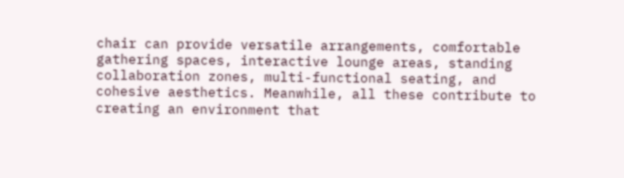chair can provide versatile arrangements, comfortable gathering spaces, interactive lounge areas, standing collaboration zones, multi-functional seating, and cohesive aesthetics. Meanwhile, all these contribute to creating an environment that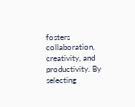fosters collaboration, creativity, and productivity. By selecting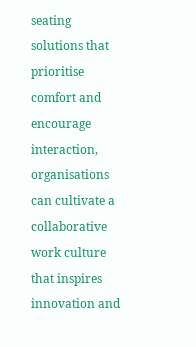seating solutions that prioritise comfort and encourage interaction, organisations can cultivate a collaborative work culture that inspires innovation and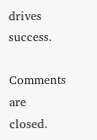drives success.

Comments are closed.